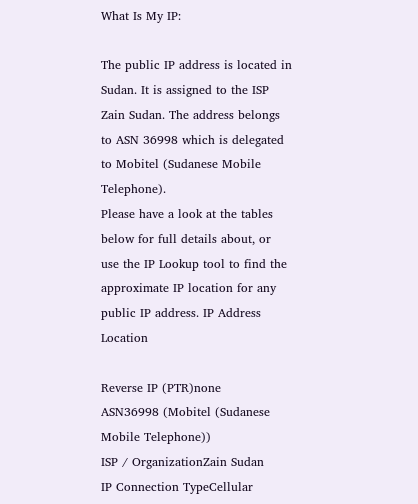What Is My IP:

The public IP address is located in Sudan. It is assigned to the ISP Zain Sudan. The address belongs to ASN 36998 which is delegated to Mobitel (Sudanese Mobile Telephone).
Please have a look at the tables below for full details about, or use the IP Lookup tool to find the approximate IP location for any public IP address. IP Address Location

Reverse IP (PTR)none
ASN36998 (Mobitel (Sudanese Mobile Telephone))
ISP / OrganizationZain Sudan
IP Connection TypeCellular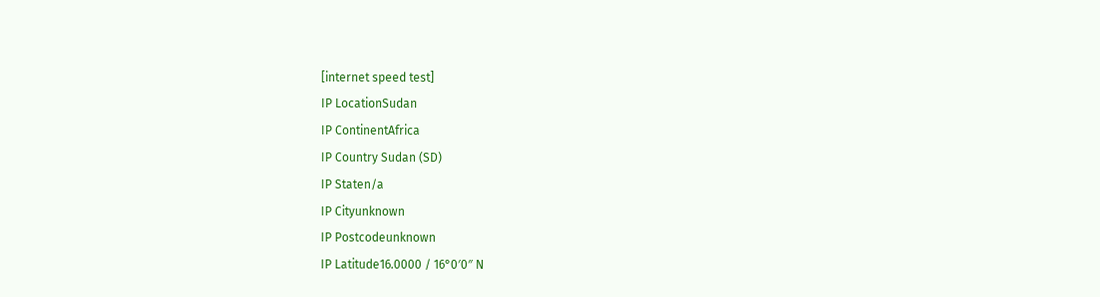[internet speed test]
IP LocationSudan
IP ContinentAfrica
IP Country Sudan (SD)
IP Staten/a
IP Cityunknown
IP Postcodeunknown
IP Latitude16.0000 / 16°0′0″ N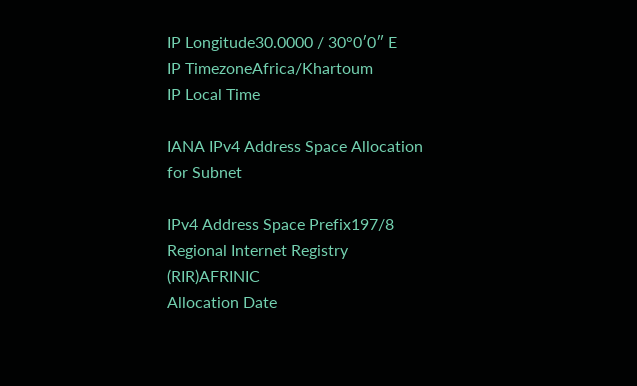IP Longitude30.0000 / 30°0′0″ E
IP TimezoneAfrica/Khartoum
IP Local Time

IANA IPv4 Address Space Allocation for Subnet

IPv4 Address Space Prefix197/8
Regional Internet Registry (RIR)AFRINIC
Allocation Date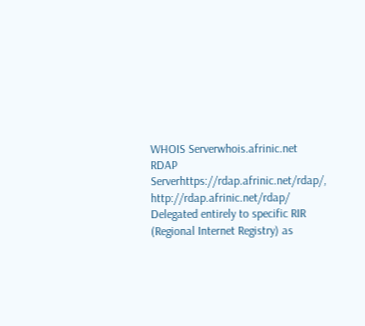WHOIS Serverwhois.afrinic.net
RDAP Serverhttps://rdap.afrinic.net/rdap/, http://rdap.afrinic.net/rdap/
Delegated entirely to specific RIR (Regional Internet Registry) as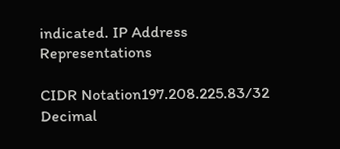indicated. IP Address Representations

CIDR Notation197.208.225.83/32
Decimal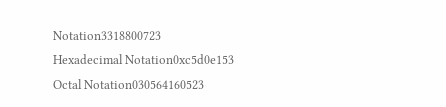Notation3318800723
Hexadecimal Notation0xc5d0e153
Octal Notation030564160523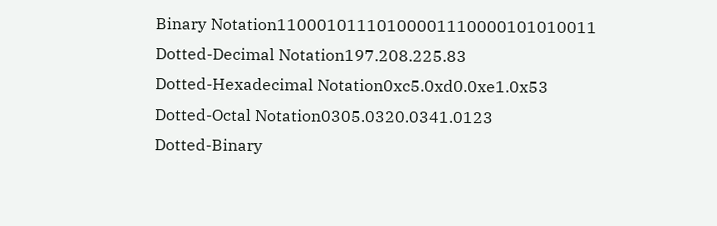Binary Notation11000101110100001110000101010011
Dotted-Decimal Notation197.208.225.83
Dotted-Hexadecimal Notation0xc5.0xd0.0xe1.0x53
Dotted-Octal Notation0305.0320.0341.0123
Dotted-Binary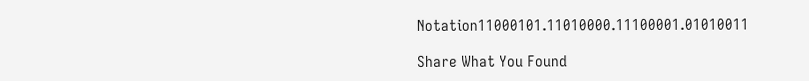Notation11000101.11010000.11100001.01010011

Share What You Found